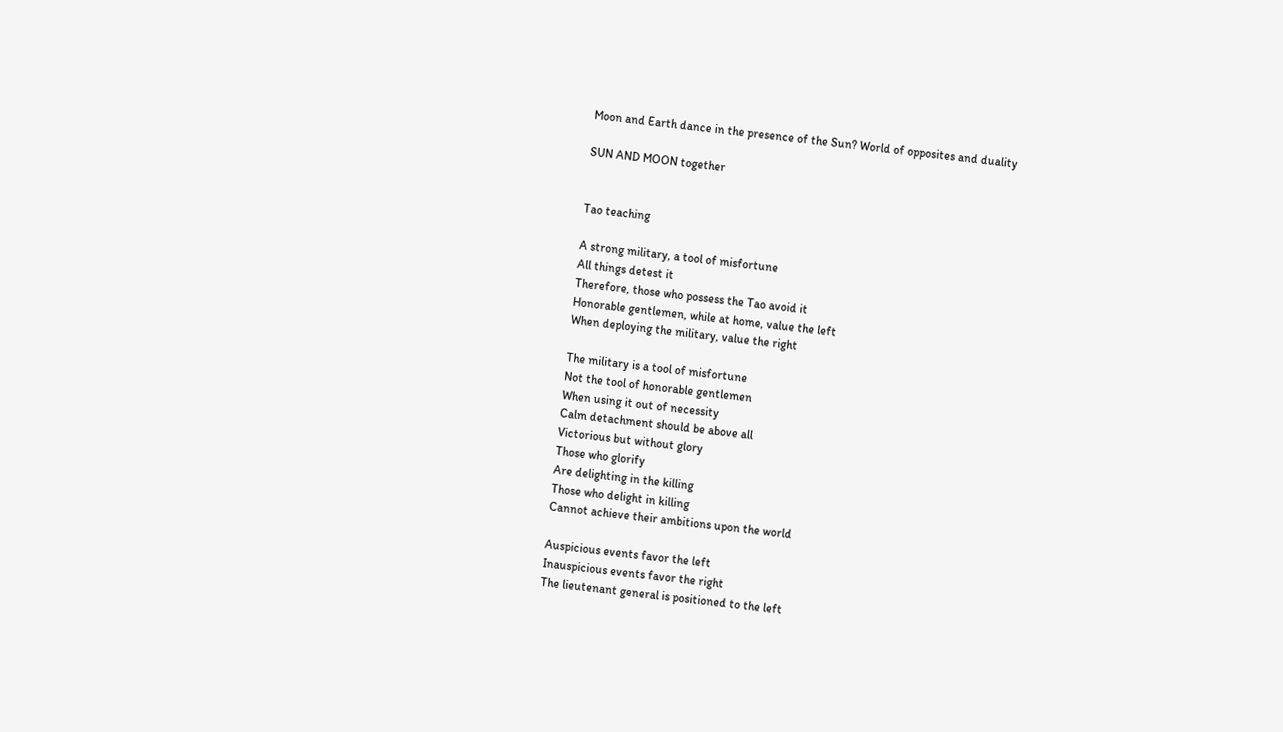Moon and Earth dance in the presence of the Sun? World of opposites and duality

SUN AND MOON together


Tao teaching

A strong military, a tool of misfortune
All things detest it
Therefore, those who possess the Tao avoid it
Honorable gentlemen, while at home, value the left
When deploying the military, value the right

The military is a tool of misfortune
Not the tool of honorable gentlemen
When using it out of necessity
Calm detachment should be above all
Victorious but without glory
Those who glorify
Are delighting in the killing
Those who delight in killing
Cannot achieve their ambitions upon the world

Auspicious events favor the left
Inauspicious events favor the right
The lieutenant general is positioned to the left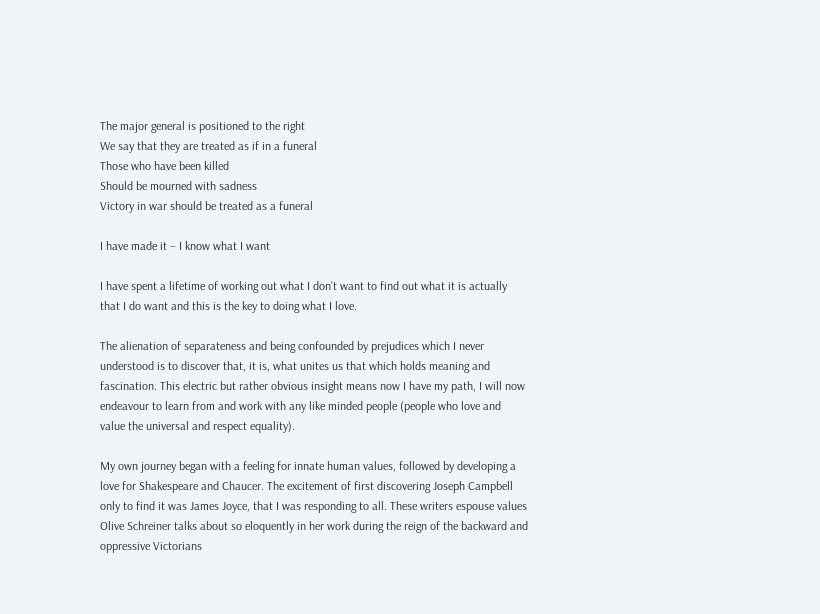The major general is positioned to the right
We say that they are treated as if in a funeral
Those who have been killed
Should be mourned with sadness
Victory in war should be treated as a funeral

I have made it – I know what I want

I have spent a lifetime of working out what I don’t want to find out what it is actually that I do want and this is the key to doing what I love.

The alienation of separateness and being confounded by prejudices which I never understood is to discover that, it is, what unites us that which holds meaning and fascination. This electric but rather obvious insight means now I have my path, I will now endeavour to learn from and work with any like minded people (people who love and value the universal and respect equality).

My own journey began with a feeling for innate human values, followed by developing a love for Shakespeare and Chaucer. The excitement of first discovering Joseph Campbell only to find it was James Joyce, that I was responding to all. These writers espouse values Olive Schreiner talks about so eloquently in her work during the reign of the backward and oppressive Victorians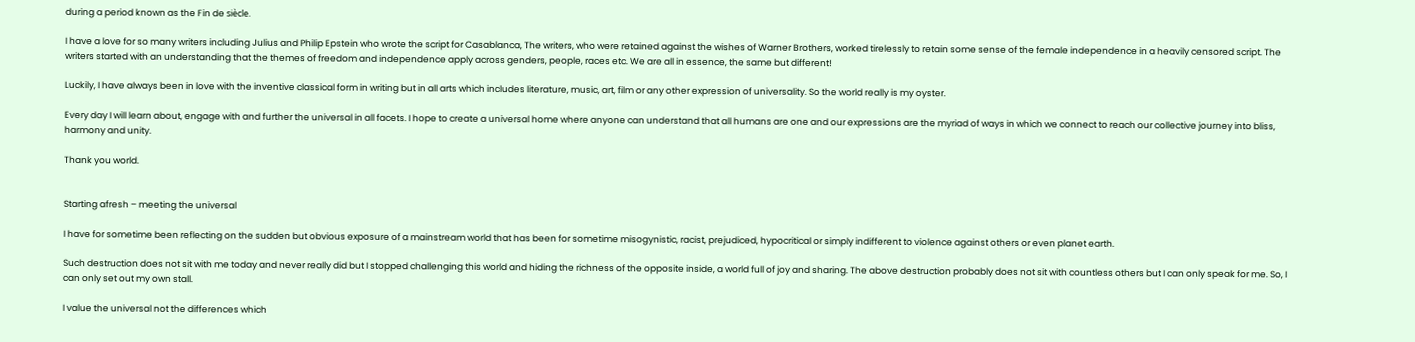during a period known as the Fin de siècle.

I have a love for so many writers including Julius and Philip Epstein who wrote the script for Casablanca, The writers, who were retained against the wishes of Warner Brothers, worked tirelessly to retain some sense of the female independence in a heavily censored script. The writers started with an understanding that the themes of freedom and independence apply across genders, people, races etc. We are all in essence, the same but different!

Luckily, I have always been in love with the inventive classical form in writing but in all arts which includes literature, music, art, film or any other expression of universality. So the world really is my oyster.

Every day I will learn about, engage with and further the universal in all facets. I hope to create a universal home where anyone can understand that all humans are one and our expressions are the myriad of ways in which we connect to reach our collective journey into bliss, harmony and unity.

Thank you world.


Starting afresh – meeting the universal

I have for sometime been reflecting on the sudden but obvious exposure of a mainstream world that has been for sometime misogynistic, racist, prejudiced, hypocritical or simply indifferent to violence against others or even planet earth.

Such destruction does not sit with me today and never really did but I stopped challenging this world and hiding the richness of the opposite inside, a world full of joy and sharing. The above destruction probably does not sit with countless others but I can only speak for me. So, I can only set out my own stall.

I value the universal not the differences which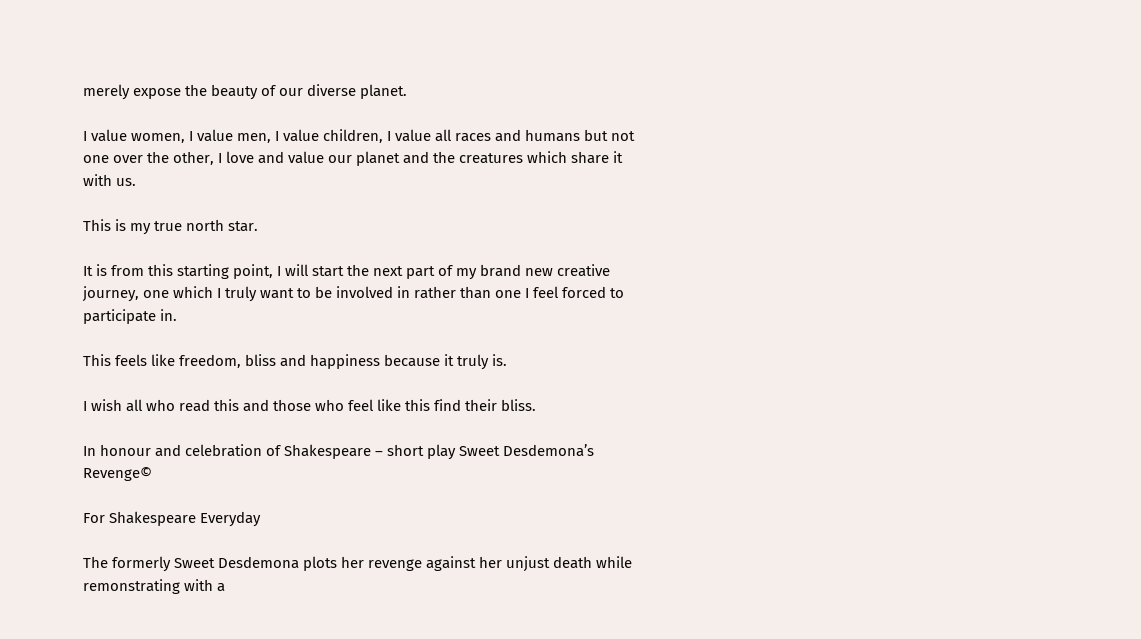merely expose the beauty of our diverse planet.

I value women, I value men, I value children, I value all races and humans but not one over the other, I love and value our planet and the creatures which share it with us.

This is my true north star.

It is from this starting point, I will start the next part of my brand new creative journey, one which I truly want to be involved in rather than one I feel forced to participate in.

This feels like freedom, bliss and happiness because it truly is.

I wish all who read this and those who feel like this find their bliss.

In honour and celebration of Shakespeare – short play Sweet Desdemona’s Revenge©

For Shakespeare Everyday

The formerly Sweet Desdemona plots her revenge against her unjust death while remonstrating with a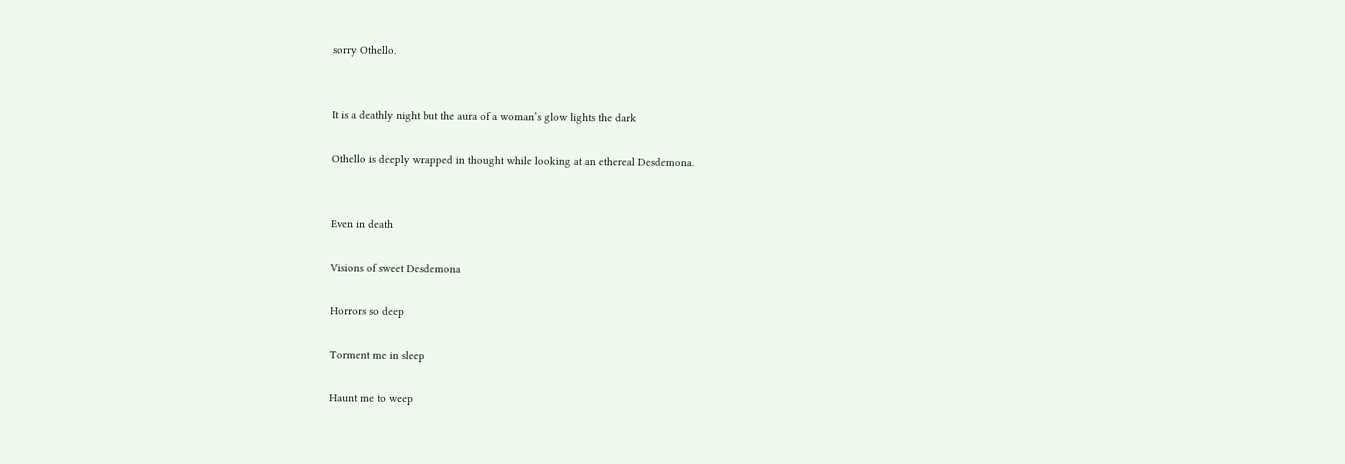sorry Othello.


It is a deathly night but the aura of a woman’s glow lights the dark

Othello is deeply wrapped in thought while looking at an ethereal Desdemona.


Even in death

Visions of sweet Desdemona

Horrors so deep

Torment me in sleep

Haunt me to weep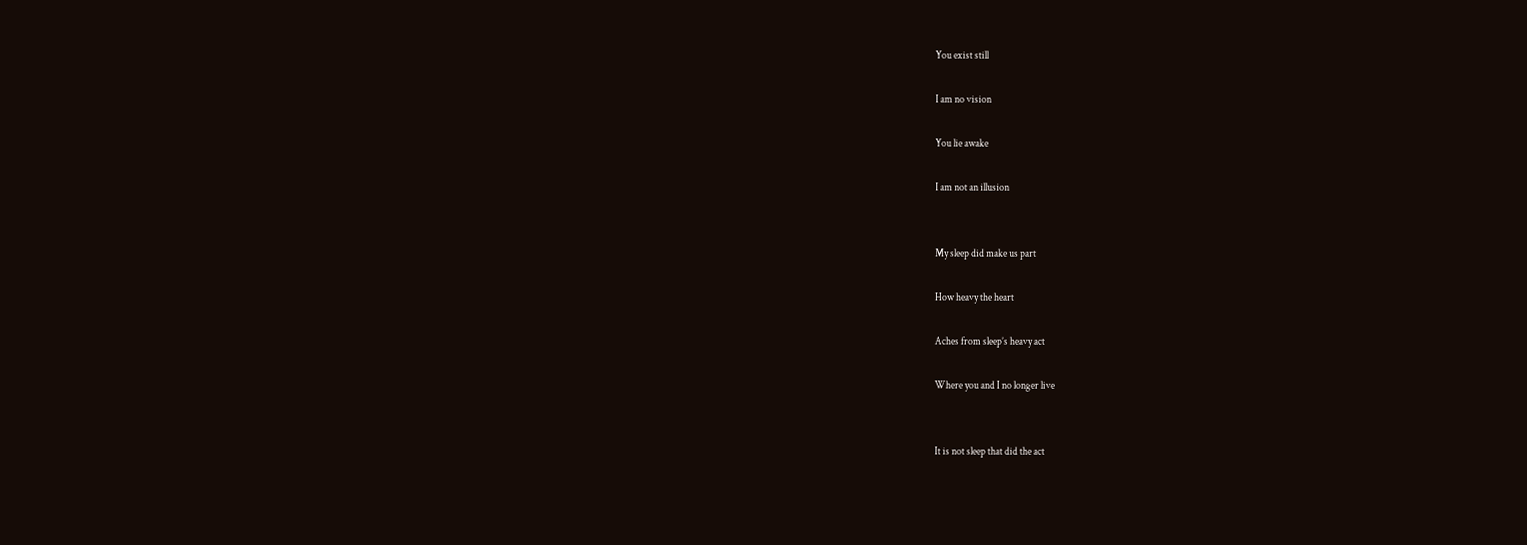You exist still

I am no vision

You lie awake

I am not an illusion


My sleep did make us part

How heavy the heart

Aches from sleep’s heavy act

Where you and I no longer live


It is not sleep that did the act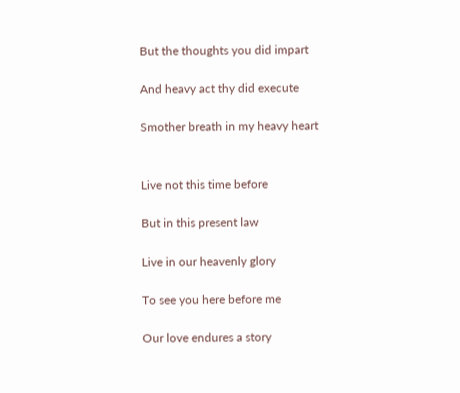But the thoughts you did impart

And heavy act thy did execute

Smother breath in my heavy heart


Live not this time before

But in this present law

Live in our heavenly glory

To see you here before me

Our love endures a story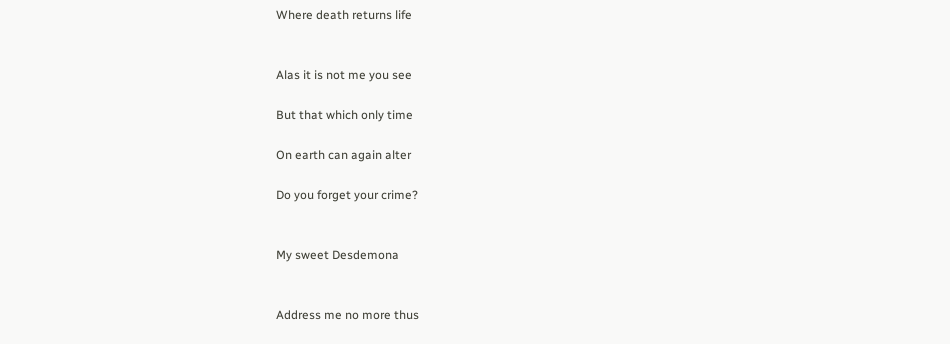Where death returns life


Alas it is not me you see

But that which only time

On earth can again alter

Do you forget your crime?


My sweet Desdemona


Address me no more thus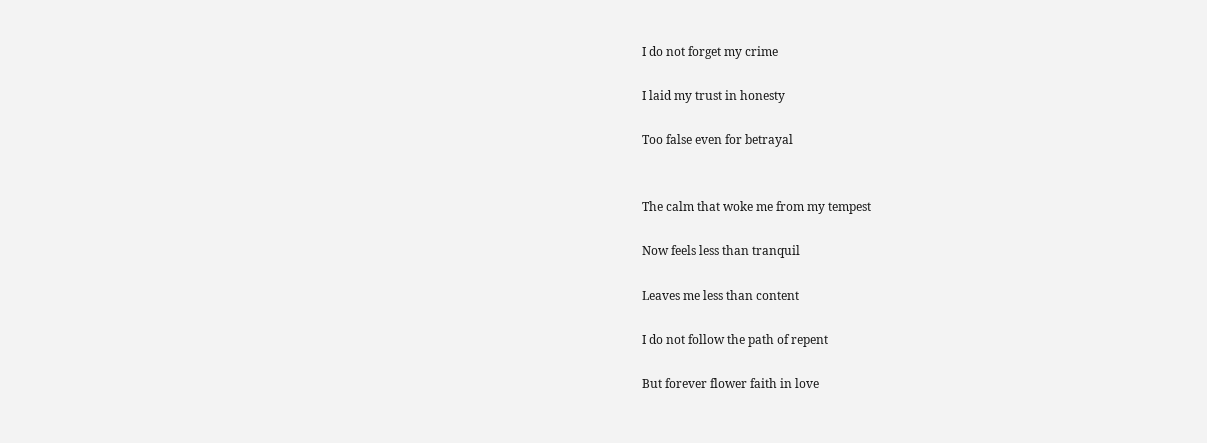I do not forget my crime

I laid my trust in honesty

Too false even for betrayal


The calm that woke me from my tempest

Now feels less than tranquil

Leaves me less than content

I do not follow the path of repent

But forever flower faith in love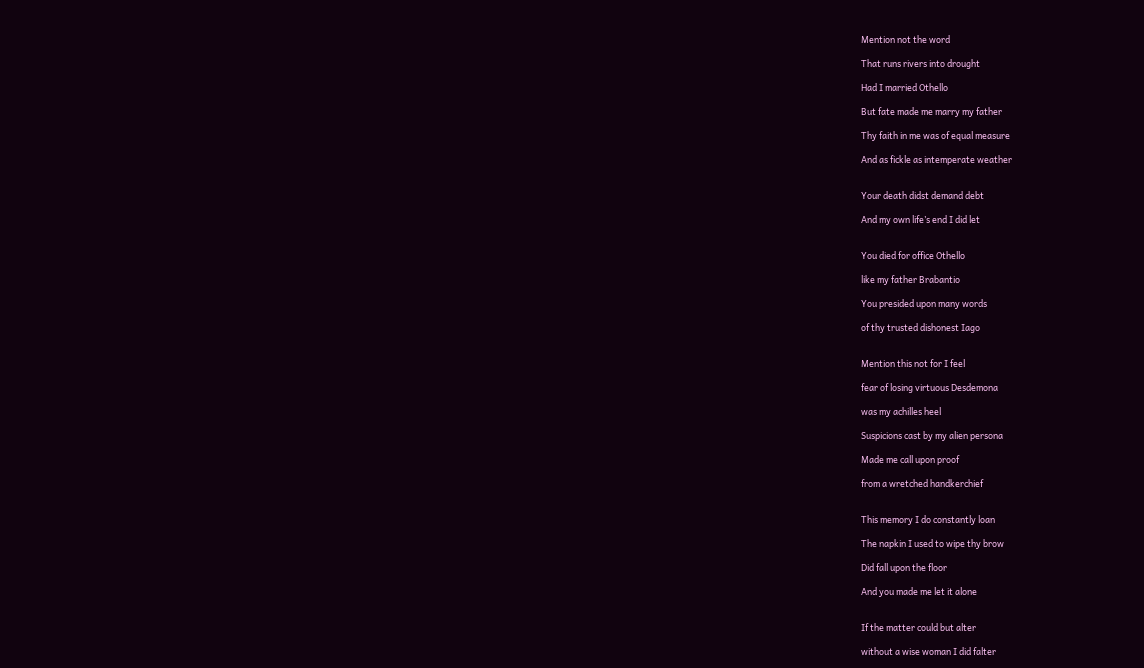Mention not the word

That runs rivers into drought

Had I married Othello

But fate made me marry my father

Thy faith in me was of equal measure

And as fickle as intemperate weather


Your death didst demand debt

And my own life’s end I did let


You died for office Othello

like my father Brabantio

You presided upon many words

of thy trusted dishonest Iago


Mention this not for I feel

fear of losing virtuous Desdemona

was my achilles heel

Suspicions cast by my alien persona

Made me call upon proof

from a wretched handkerchief


This memory I do constantly loan

The napkin I used to wipe thy brow

Did fall upon the floor

And you made me let it alone


If the matter could but alter

without a wise woman I did falter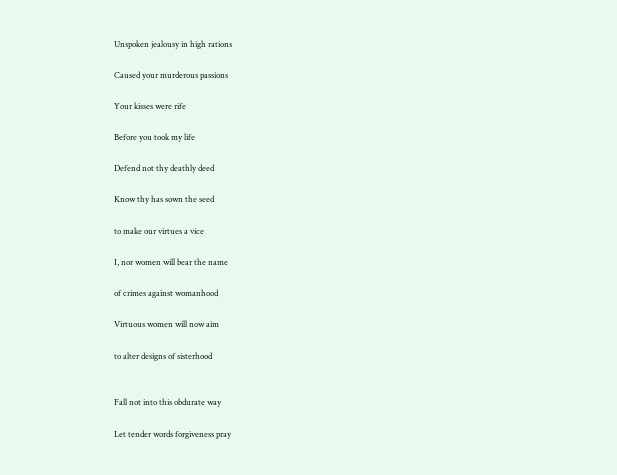Unspoken jealousy in high rations

Caused your murderous passions

Your kisses were rife

Before you took my life

Defend not thy deathly deed

Know thy has sown the seed

to make our virtues a vice

I, nor women will bear the name

of crimes against womanhood

Virtuous women will now aim

to alter designs of sisterhood


Fall not into this obdurate way

Let tender words forgiveness pray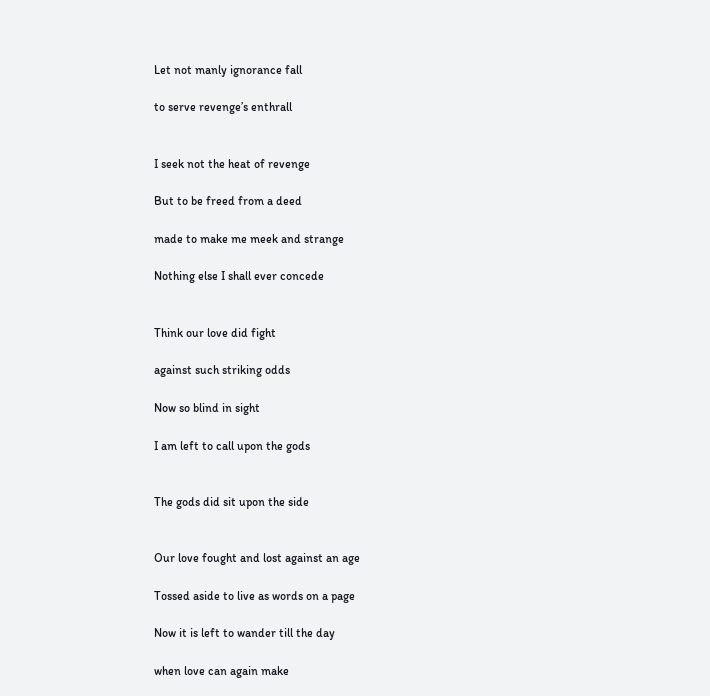Let not manly ignorance fall

to serve revenge’s enthrall


I seek not the heat of revenge

But to be freed from a deed

made to make me meek and strange

Nothing else I shall ever concede


Think our love did fight

against such striking odds

Now so blind in sight

I am left to call upon the gods


The gods did sit upon the side


Our love fought and lost against an age

Tossed aside to live as words on a page

Now it is left to wander till the day

when love can again make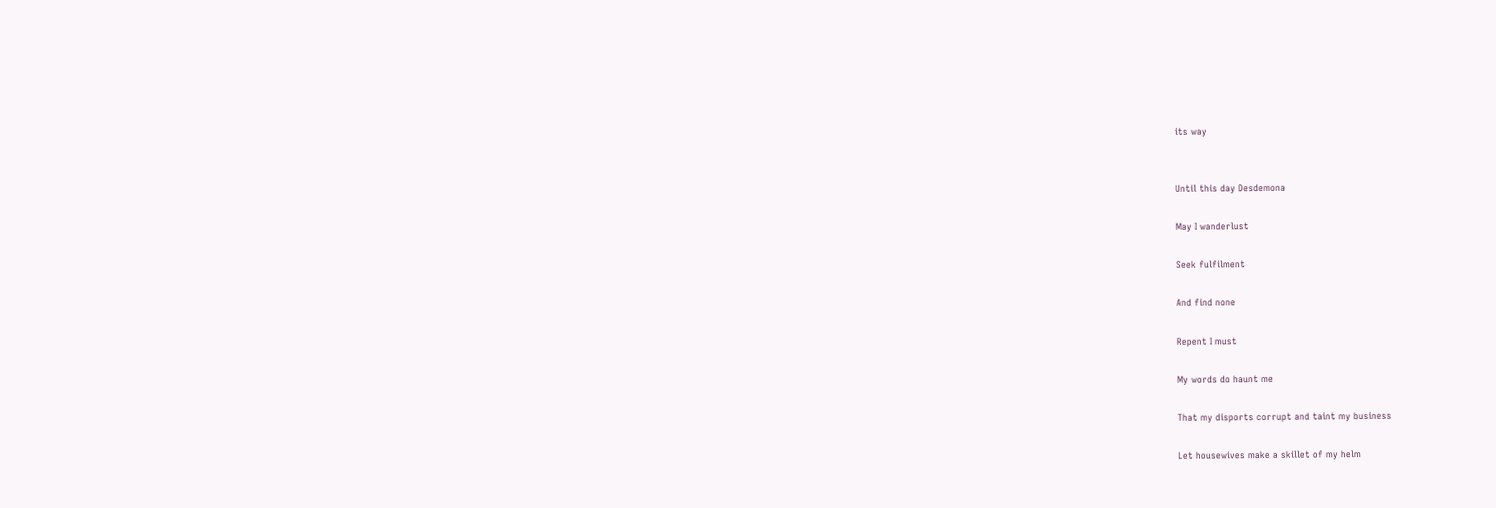its way


Until this day Desdemona

May I wanderlust

Seek fulfilment

And find none

Repent I must

My words do haunt me

That my disports corrupt and taint my business

Let housewives make a skillet of my helm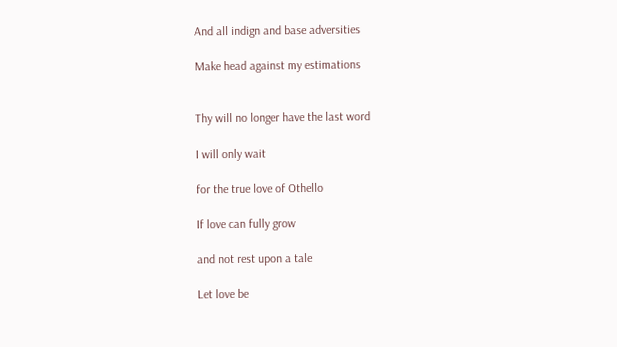And all indign and base adversities

Make head against my estimations


Thy will no longer have the last word

I will only wait

for the true love of Othello

If love can fully grow

and not rest upon a tale

Let love be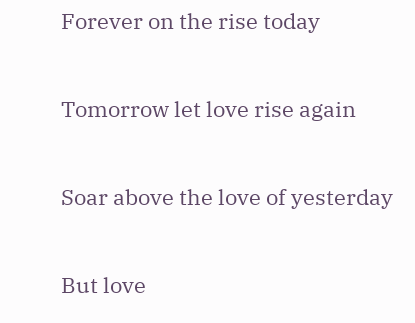Forever on the rise today

Tomorrow let love rise again

Soar above the love of yesterday

But love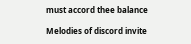must accord thee balance

Melodies of discord invite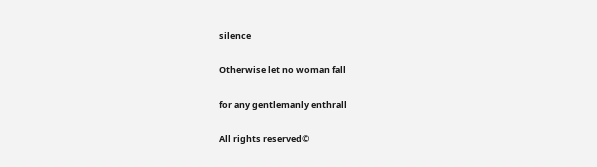silence

Otherwise let no woman fall

for any gentlemanly enthrall

All rights reserved©